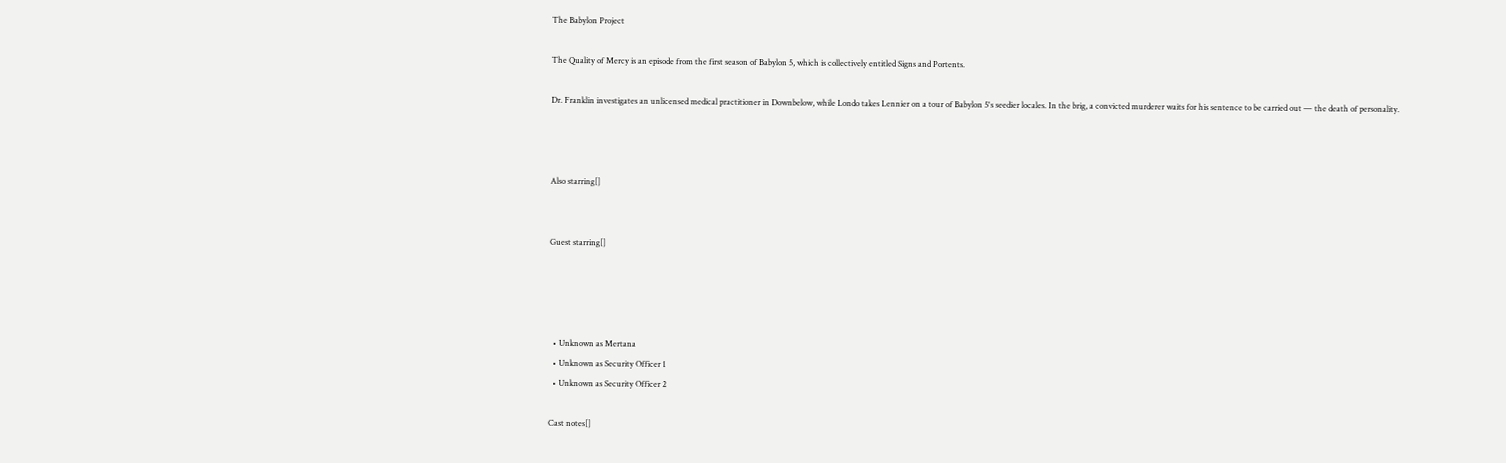The Babylon Project

The Quality of Mercy is an episode from the first season of Babylon 5, which is collectively entitled Signs and Portents.

Dr. Franklin investigates an unlicensed medical practitioner in Downbelow, while Londo takes Lennier on a tour of Babylon 5's seedier locales. In the brig, a convicted murderer waits for his sentence to be carried out — the death of personality.



Also starring[]


Guest starring[]




  • Unknown as Mertana
  • Unknown as Security Officer 1
  • Unknown as Security Officer 2

Cast notes[]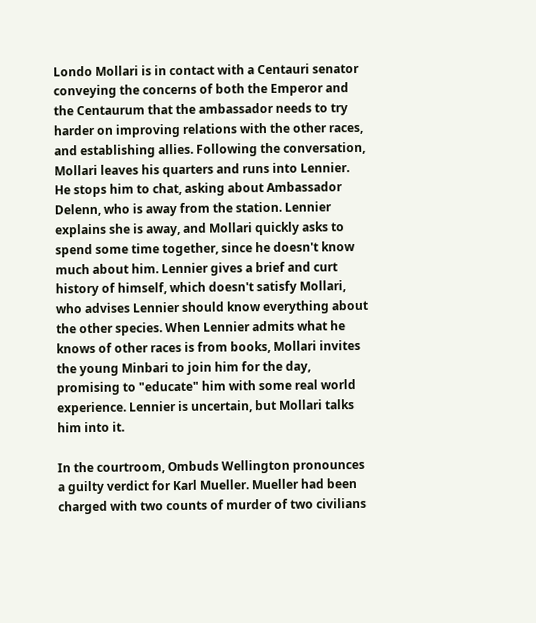Londo Mollari is in contact with a Centauri senator conveying the concerns of both the Emperor and the Centaurum that the ambassador needs to try harder on improving relations with the other races, and establishing allies. Following the conversation, Mollari leaves his quarters and runs into Lennier. He stops him to chat, asking about Ambassador Delenn, who is away from the station. Lennier explains she is away, and Mollari quickly asks to spend some time together, since he doesn't know much about him. Lennier gives a brief and curt history of himself, which doesn't satisfy Mollari, who advises Lennier should know everything about the other species. When Lennier admits what he knows of other races is from books, Mollari invites the young Minbari to join him for the day, promising to "educate" him with some real world experience. Lennier is uncertain, but Mollari talks him into it.

In the courtroom, Ombuds Wellington pronounces a guilty verdict for Karl Mueller. Mueller had been charged with two counts of murder of two civilians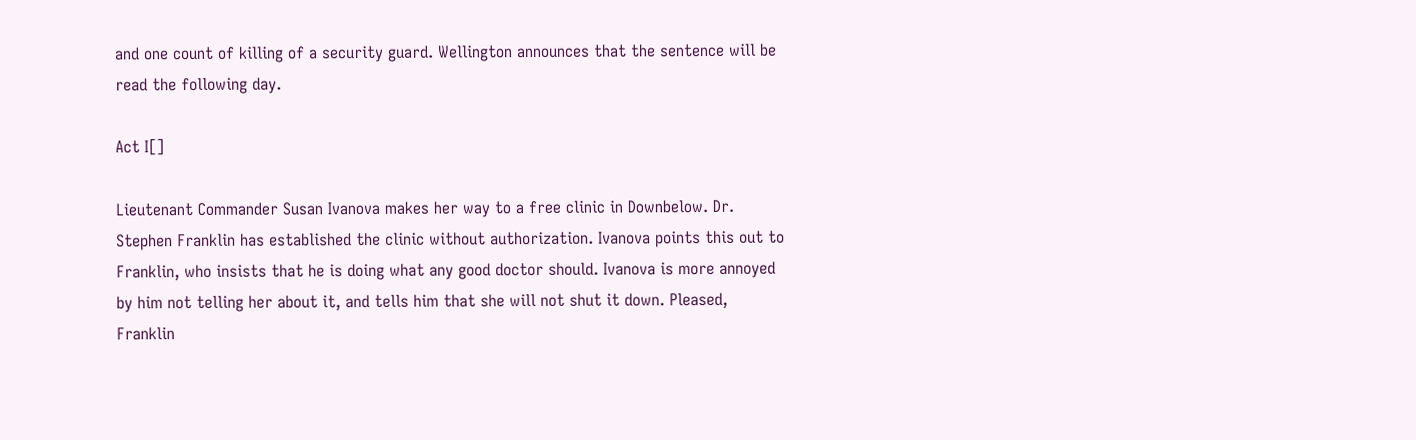and one count of killing of a security guard. Wellington announces that the sentence will be read the following day.

Act I[]

Lieutenant Commander Susan Ivanova makes her way to a free clinic in Downbelow. Dr. Stephen Franklin has established the clinic without authorization. Ivanova points this out to Franklin, who insists that he is doing what any good doctor should. Ivanova is more annoyed by him not telling her about it, and tells him that she will not shut it down. Pleased, Franklin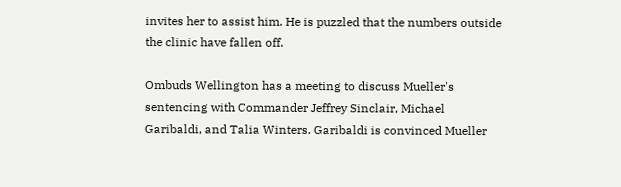invites her to assist him. He is puzzled that the numbers outside the clinic have fallen off.

Ombuds Wellington has a meeting to discuss Mueller's sentencing with Commander Jeffrey Sinclair, Michael Garibaldi, and Talia Winters. Garibaldi is convinced Mueller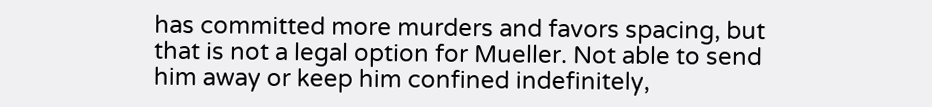has committed more murders and favors spacing, but that is not a legal option for Mueller. Not able to send him away or keep him confined indefinitely,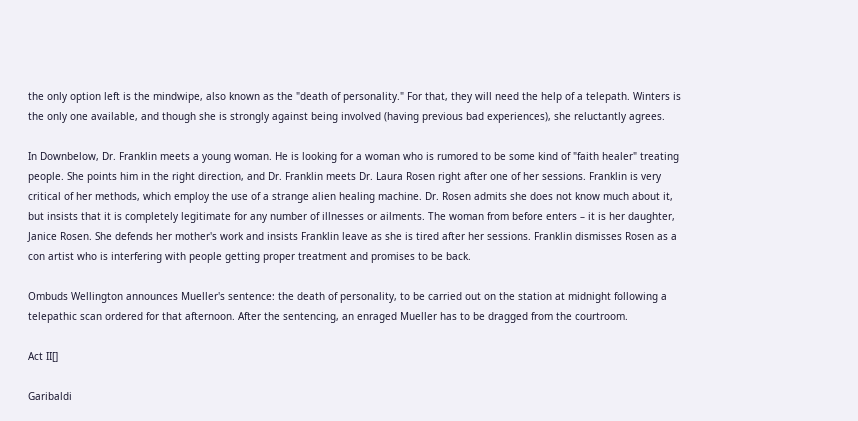the only option left is the mindwipe, also known as the "death of personality." For that, they will need the help of a telepath. Winters is the only one available, and though she is strongly against being involved (having previous bad experiences), she reluctantly agrees.

In Downbelow, Dr. Franklin meets a young woman. He is looking for a woman who is rumored to be some kind of "faith healer" treating people. She points him in the right direction, and Dr. Franklin meets Dr. Laura Rosen right after one of her sessions. Franklin is very critical of her methods, which employ the use of a strange alien healing machine. Dr. Rosen admits she does not know much about it, but insists that it is completely legitimate for any number of illnesses or ailments. The woman from before enters – it is her daughter, Janice Rosen. She defends her mother's work and insists Franklin leave as she is tired after her sessions. Franklin dismisses Rosen as a con artist who is interfering with people getting proper treatment and promises to be back.

Ombuds Wellington announces Mueller's sentence: the death of personality, to be carried out on the station at midnight following a telepathic scan ordered for that afternoon. After the sentencing, an enraged Mueller has to be dragged from the courtroom.

Act II[]

Garibaldi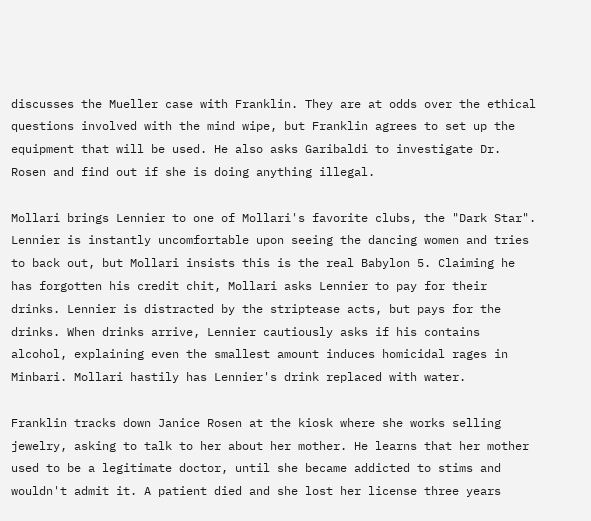discusses the Mueller case with Franklin. They are at odds over the ethical questions involved with the mind wipe, but Franklin agrees to set up the equipment that will be used. He also asks Garibaldi to investigate Dr. Rosen and find out if she is doing anything illegal.

Mollari brings Lennier to one of Mollari's favorite clubs, the "Dark Star". Lennier is instantly uncomfortable upon seeing the dancing women and tries to back out, but Mollari insists this is the real Babylon 5. Claiming he has forgotten his credit chit, Mollari asks Lennier to pay for their drinks. Lennier is distracted by the striptease acts, but pays for the drinks. When drinks arrive, Lennier cautiously asks if his contains alcohol, explaining even the smallest amount induces homicidal rages in Minbari. Mollari hastily has Lennier's drink replaced with water.

Franklin tracks down Janice Rosen at the kiosk where she works selling jewelry, asking to talk to her about her mother. He learns that her mother used to be a legitimate doctor, until she became addicted to stims and wouldn't admit it. A patient died and she lost her license three years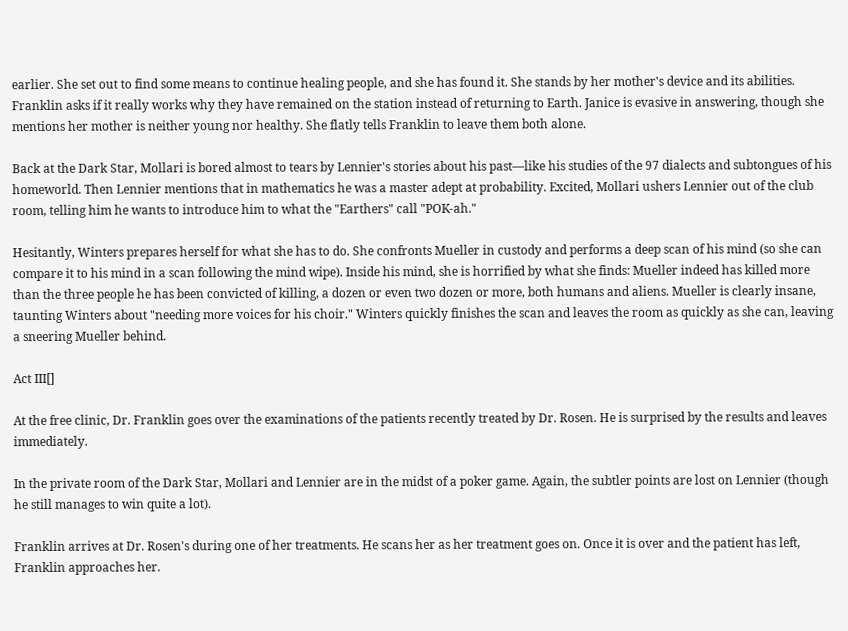earlier. She set out to find some means to continue healing people, and she has found it. She stands by her mother's device and its abilities. Franklin asks if it really works why they have remained on the station instead of returning to Earth. Janice is evasive in answering, though she mentions her mother is neither young nor healthy. She flatly tells Franklin to leave them both alone.

Back at the Dark Star, Mollari is bored almost to tears by Lennier's stories about his past—like his studies of the 97 dialects and subtongues of his homeworld. Then Lennier mentions that in mathematics he was a master adept at probability. Excited, Mollari ushers Lennier out of the club room, telling him he wants to introduce him to what the "Earthers" call "POK-ah."

Hesitantly, Winters prepares herself for what she has to do. She confronts Mueller in custody and performs a deep scan of his mind (so she can compare it to his mind in a scan following the mind wipe). Inside his mind, she is horrified by what she finds: Mueller indeed has killed more than the three people he has been convicted of killing, a dozen or even two dozen or more, both humans and aliens. Mueller is clearly insane, taunting Winters about "needing more voices for his choir." Winters quickly finishes the scan and leaves the room as quickly as she can, leaving a sneering Mueller behind.

Act III[]

At the free clinic, Dr. Franklin goes over the examinations of the patients recently treated by Dr. Rosen. He is surprised by the results and leaves immediately.

In the private room of the Dark Star, Mollari and Lennier are in the midst of a poker game. Again, the subtler points are lost on Lennier (though he still manages to win quite a lot).

Franklin arrives at Dr. Rosen's during one of her treatments. He scans her as her treatment goes on. Once it is over and the patient has left, Franklin approaches her.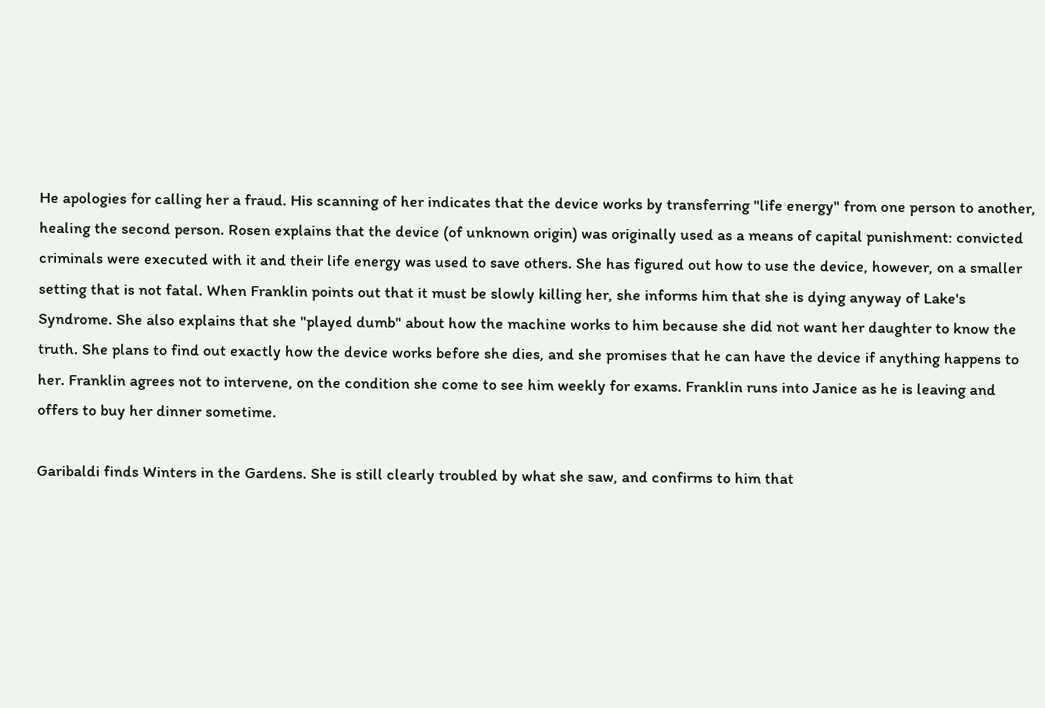He apologies for calling her a fraud. His scanning of her indicates that the device works by transferring "life energy" from one person to another, healing the second person. Rosen explains that the device (of unknown origin) was originally used as a means of capital punishment: convicted criminals were executed with it and their life energy was used to save others. She has figured out how to use the device, however, on a smaller setting that is not fatal. When Franklin points out that it must be slowly killing her, she informs him that she is dying anyway of Lake's Syndrome. She also explains that she "played dumb" about how the machine works to him because she did not want her daughter to know the truth. She plans to find out exactly how the device works before she dies, and she promises that he can have the device if anything happens to her. Franklin agrees not to intervene, on the condition she come to see him weekly for exams. Franklin runs into Janice as he is leaving and offers to buy her dinner sometime.

Garibaldi finds Winters in the Gardens. She is still clearly troubled by what she saw, and confirms to him that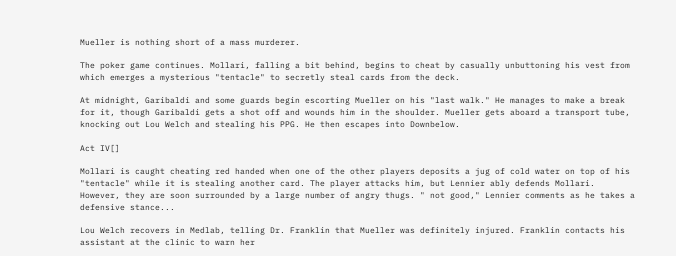Mueller is nothing short of a mass murderer.

The poker game continues. Mollari, falling a bit behind, begins to cheat by casually unbuttoning his vest from which emerges a mysterious "tentacle" to secretly steal cards from the deck.

At midnight, Garibaldi and some guards begin escorting Mueller on his "last walk." He manages to make a break for it, though Garibaldi gets a shot off and wounds him in the shoulder. Mueller gets aboard a transport tube, knocking out Lou Welch and stealing his PPG. He then escapes into Downbelow.

Act IV[]

Mollari is caught cheating red handed when one of the other players deposits a jug of cold water on top of his "tentacle" while it is stealing another card. The player attacks him, but Lennier ably defends Mollari. However, they are soon surrounded by a large number of angry thugs. " not good," Lennier comments as he takes a defensive stance...

Lou Welch recovers in Medlab, telling Dr. Franklin that Mueller was definitely injured. Franklin contacts his assistant at the clinic to warn her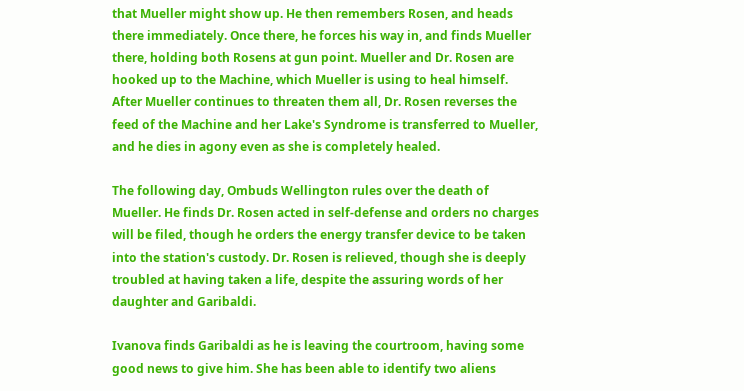that Mueller might show up. He then remembers Rosen, and heads there immediately. Once there, he forces his way in, and finds Mueller there, holding both Rosens at gun point. Mueller and Dr. Rosen are hooked up to the Machine, which Mueller is using to heal himself. After Mueller continues to threaten them all, Dr. Rosen reverses the feed of the Machine and her Lake's Syndrome is transferred to Mueller, and he dies in agony even as she is completely healed.

The following day, Ombuds Wellington rules over the death of Mueller. He finds Dr. Rosen acted in self-defense and orders no charges will be filed, though he orders the energy transfer device to be taken into the station's custody. Dr. Rosen is relieved, though she is deeply troubled at having taken a life, despite the assuring words of her daughter and Garibaldi.

Ivanova finds Garibaldi as he is leaving the courtroom, having some good news to give him. She has been able to identify two aliens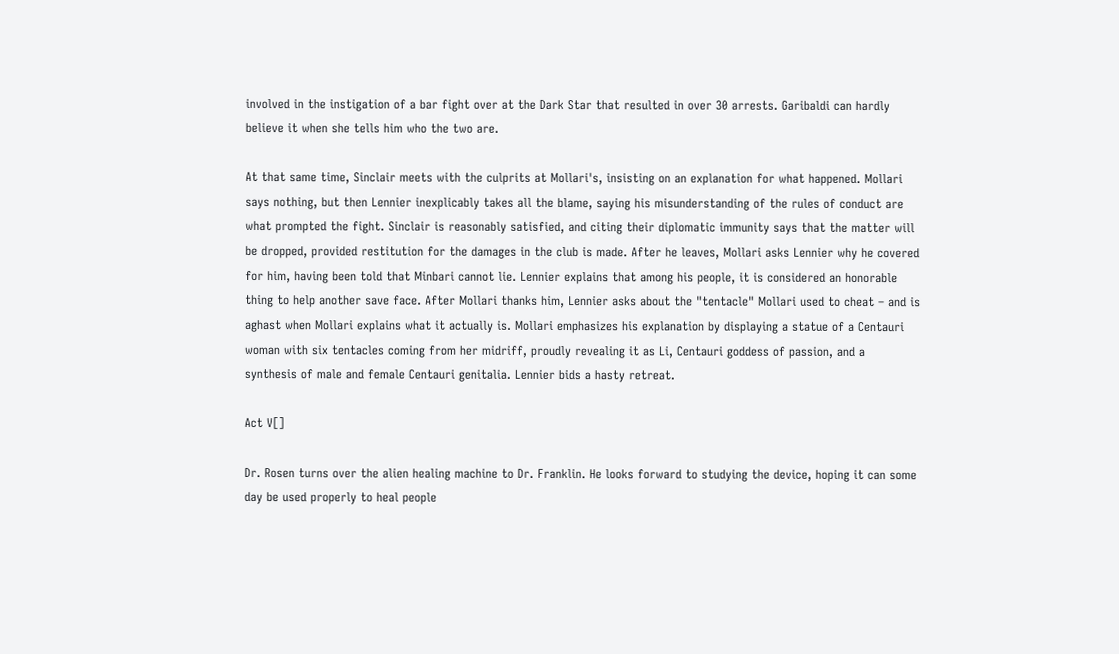involved in the instigation of a bar fight over at the Dark Star that resulted in over 30 arrests. Garibaldi can hardly believe it when she tells him who the two are.

At that same time, Sinclair meets with the culprits at Mollari's, insisting on an explanation for what happened. Mollari says nothing, but then Lennier inexplicably takes all the blame, saying his misunderstanding of the rules of conduct are what prompted the fight. Sinclair is reasonably satisfied, and citing their diplomatic immunity says that the matter will be dropped, provided restitution for the damages in the club is made. After he leaves, Mollari asks Lennier why he covered for him, having been told that Minbari cannot lie. Lennier explains that among his people, it is considered an honorable thing to help another save face. After Mollari thanks him, Lennier asks about the "tentacle" Mollari used to cheat – and is aghast when Mollari explains what it actually is. Mollari emphasizes his explanation by displaying a statue of a Centauri woman with six tentacles coming from her midriff, proudly revealing it as Li, Centauri goddess of passion, and a synthesis of male and female Centauri genitalia. Lennier bids a hasty retreat.

Act V[]

Dr. Rosen turns over the alien healing machine to Dr. Franklin. He looks forward to studying the device, hoping it can some day be used properly to heal people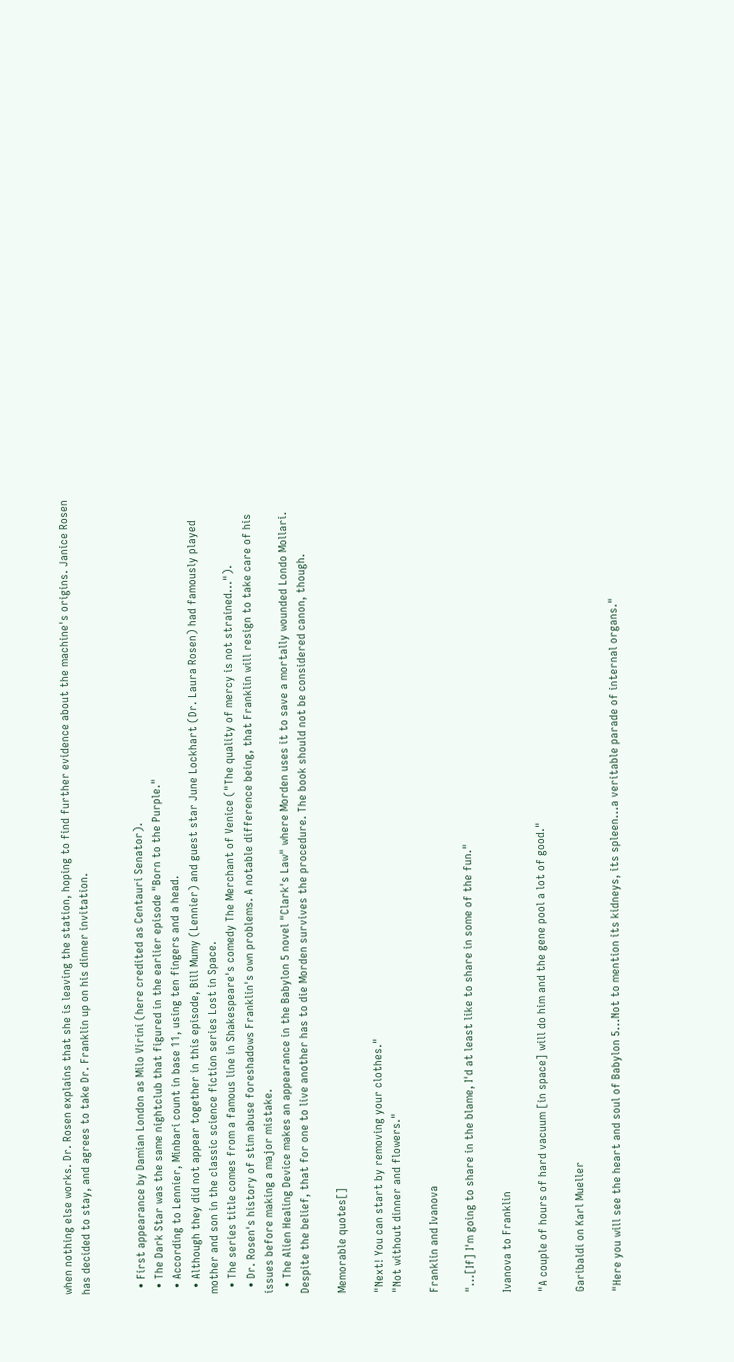when nothing else works. Dr. Rosen explains that she is leaving the station, hoping to find further evidence about the machine's origins. Janice Rosen has decided to stay, and agrees to take Dr. Franklin up on his dinner invitation.


  • First appearance by Damian London as Milo Virini (here credited as Centauri Senator).
  • The Dark Star was the same nightclub that figured in the earlier episode "Born to the Purple."
  • According to Lennier, Minbari count in base 11, using ten fingers and a head.
  • Although they did not appear together in this episode, Bill Mumy (Lennier) and guest star June Lockhart (Dr. Laura Rosen) had famously played mother and son in the classic science fiction series Lost in Space.
  • The series title comes from a famous line in Shakespeare's comedy The Merchant of Venice ("The quality of mercy is not strained...").
  • Dr. Rosen's history of stim abuse foreshadows Franklin's own problems. A notable difference being, that Franklin will resign to take care of his issues before making a major mistake.
  • The Alien Healing Device makes an appearance in the Babylon 5 novel "Clark's Law" where Morden uses it to save a mortally wounded Londo Mollari. Despite the belief, that for one to live another has to die Morden survives the procedure. The book should not be considered canon, though.

Memorable quotes[]

"Next! You can start by removing your clothes."
"Not without dinner and flowers."

Franklin and Ivanova

"...[If] I'm going to share in the blame, I'd at least like to share in some of the fun."

Ivanova to Franklin

"A couple of hours of hard vacuum [in space] will do him and the gene pool a lot of good."

Garibaldi on Karl Mueller

"Here you will see the heart and soul of Babylon 5...Not to mention its kidneys, its spleen...a veritable parade of internal organs."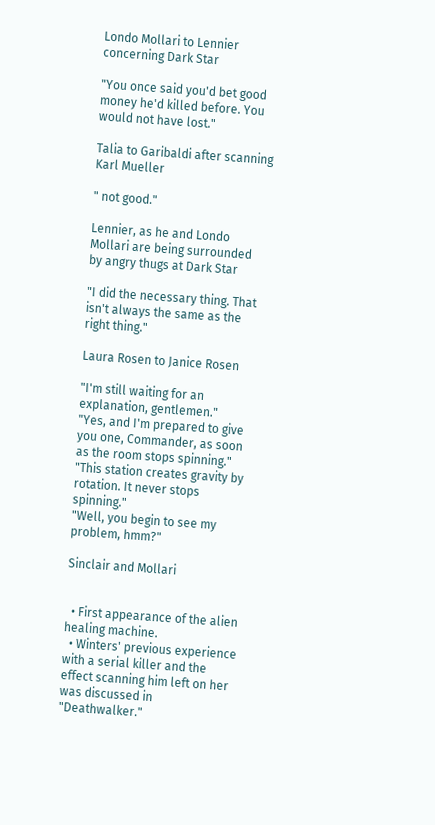Londo Mollari to Lennier concerning Dark Star

"You once said you'd bet good money he'd killed before. You would not have lost."

Talia to Garibaldi after scanning Karl Mueller

" not good."

Lennier, as he and Londo Mollari are being surrounded by angry thugs at Dark Star

"I did the necessary thing. That isn't always the same as the right thing."

Laura Rosen to Janice Rosen

"I'm still waiting for an explanation, gentlemen."
"Yes, and I'm prepared to give you one, Commander, as soon as the room stops spinning."
"This station creates gravity by rotation. It never stops spinning."
"Well, you begin to see my problem, hmm?"

Sinclair and Mollari


  • First appearance of the alien healing machine.
  • Winters' previous experience with a serial killer and the effect scanning him left on her was discussed in "Deathwalker."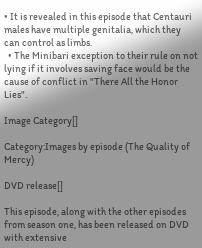• It is revealed in this episode that Centauri males have multiple genitalia, which they can control as limbs.
  • The Minibari exception to their rule on not lying if it involves saving face would be the cause of conflict in "There All the Honor Lies".

Image Category[]

Category:Images by episode (The Quality of Mercy)

DVD release[]

This episode, along with the other episodes from season one, has been released on DVD with extensive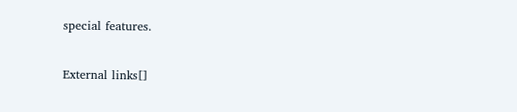special features.

External links[]